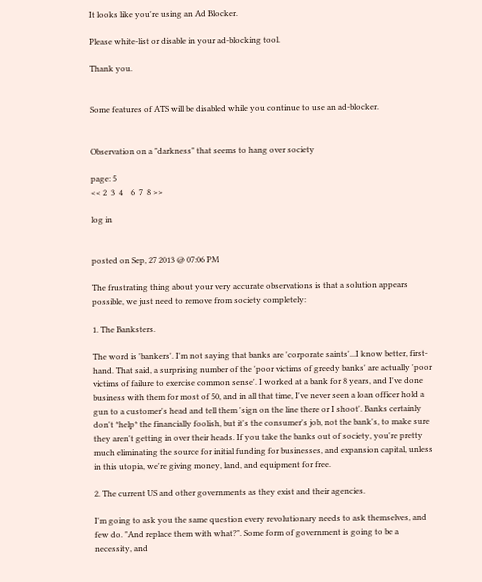It looks like you're using an Ad Blocker.

Please white-list or disable in your ad-blocking tool.

Thank you.


Some features of ATS will be disabled while you continue to use an ad-blocker.


Observation on a "darkness" that seems to hang over society

page: 5
<< 2  3  4    6  7  8 >>

log in


posted on Sep, 27 2013 @ 07:06 PM

The frustrating thing about your very accurate observations is that a solution appears possible, we just need to remove from society completely:

1. The Banksters.

The word is 'bankers'. I'm not saying that banks are 'corporate saints'...I know better, first-hand. That said, a surprising number of the 'poor victims of greedy banks' are actually 'poor victims of failure to exercise common sense'. I worked at a bank for 8 years, and I've done business with them for most of 50, and in all that time, I've never seen a loan officer hold a gun to a customer's head and tell them 'sign on the line there or I shoot'. Banks certainly don't *help* the financially foolish, but it's the consumer's job, not the bank's, to make sure they aren't getting in over their heads. If you take the banks out of society, you're pretty much eliminating the source for initial funding for businesses, and expansion capital, unless in this utopia, we're giving money, land, and equipment for free.

2. The current US and other governments as they exist and their agencies.

I'm going to ask you the same question every revolutionary needs to ask themselves, and few do. "And replace them with what?". Some form of government is going to be a necessity, and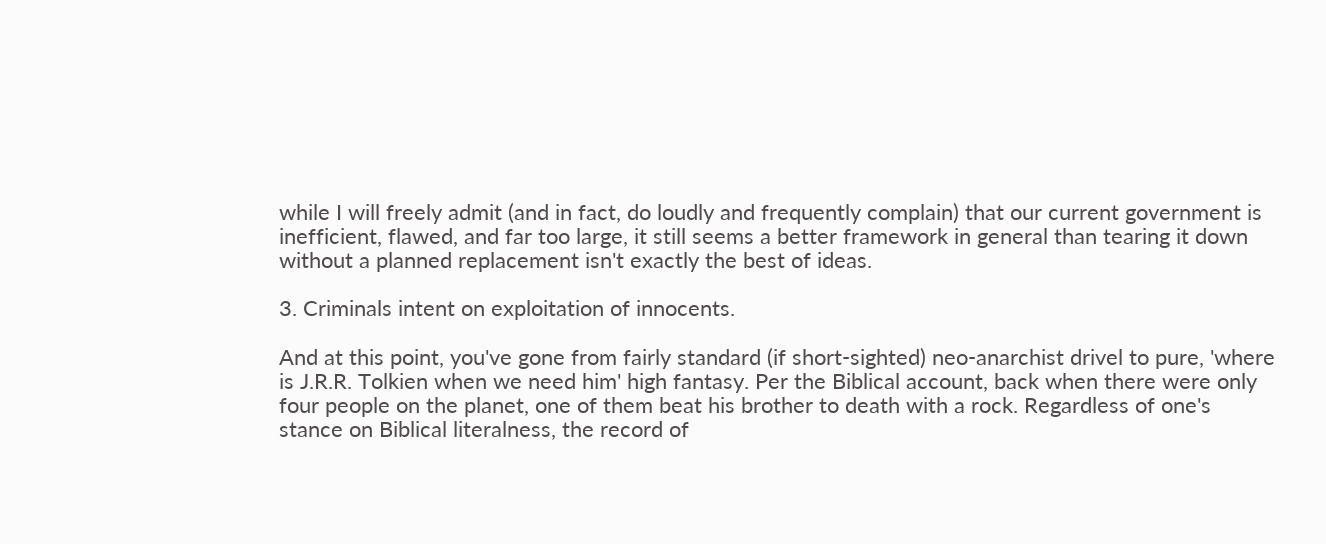while I will freely admit (and in fact, do loudly and frequently complain) that our current government is inefficient, flawed, and far too large, it still seems a better framework in general than tearing it down without a planned replacement isn't exactly the best of ideas.

3. Criminals intent on exploitation of innocents.

And at this point, you've gone from fairly standard (if short-sighted) neo-anarchist drivel to pure, 'where is J.R.R. Tolkien when we need him' high fantasy. Per the Biblical account, back when there were only four people on the planet, one of them beat his brother to death with a rock. Regardless of one's stance on Biblical literalness, the record of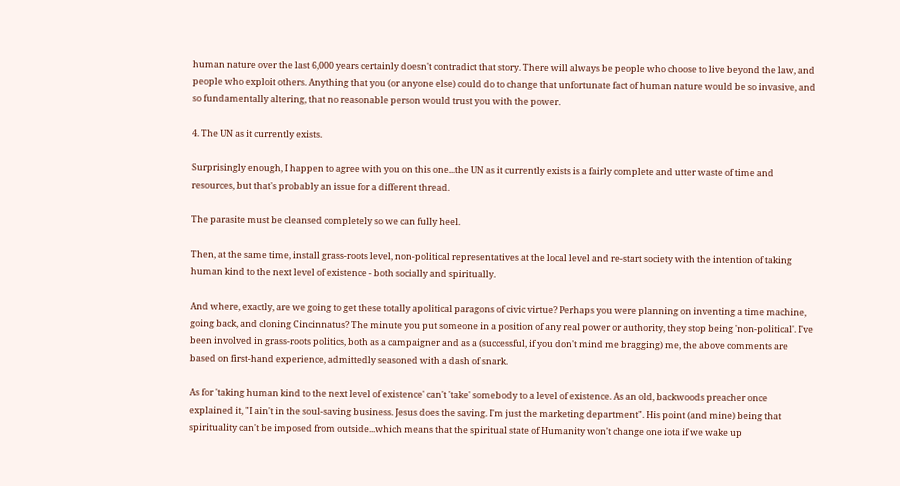human nature over the last 6,000 years certainly doesn't contradict that story. There will always be people who choose to live beyond the law, and people who exploit others. Anything that you (or anyone else) could do to change that unfortunate fact of human nature would be so invasive, and so fundamentally altering, that no reasonable person would trust you with the power.

4. The UN as it currently exists.

Surprisingly enough, I happen to agree with you on this one...the UN as it currently exists is a fairly complete and utter waste of time and resources, but that's probably an issue for a different thread.

The parasite must be cleansed completely so we can fully heel.

Then, at the same time, install grass-roots level, non-political representatives at the local level and re-start society with the intention of taking human kind to the next level of existence - both socially and spiritually.

And where, exactly, are we going to get these totally apolitical paragons of civic virtue? Perhaps you were planning on inventing a time machine, going back, and cloning Cincinnatus? The minute you put someone in a position of any real power or authority, they stop being 'non-political'. I've been involved in grass-roots politics, both as a campaigner and as a (successful, if you don't mind me bragging) me, the above comments are based on first-hand experience, admittedly seasoned with a dash of snark.

As for 'taking human kind to the next level of existence' can't 'take' somebody to a level of existence. As an old, backwoods preacher once explained it, "I ain't in the soul-saving business. Jesus does the saving. I'm just the marketing department". His point (and mine) being that spirituality can't be imposed from outside...which means that the spiritual state of Humanity won't change one iota if we wake up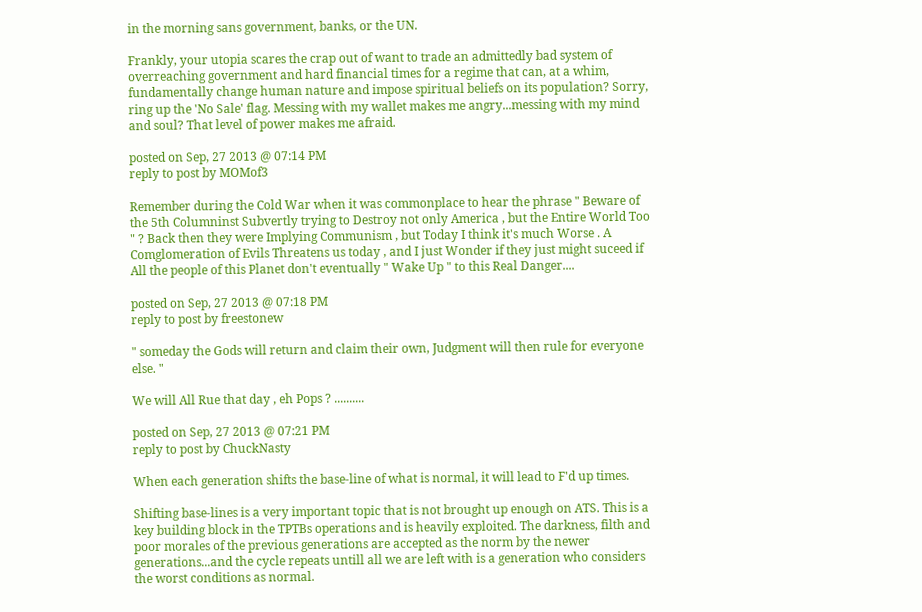in the morning sans government, banks, or the UN.

Frankly, your utopia scares the crap out of want to trade an admittedly bad system of overreaching government and hard financial times for a regime that can, at a whim, fundamentally change human nature and impose spiritual beliefs on its population? Sorry, ring up the 'No Sale' flag. Messing with my wallet makes me angry...messing with my mind and soul? That level of power makes me afraid.

posted on Sep, 27 2013 @ 07:14 PM
reply to post by MOMof3

Remember during the Cold War when it was commonplace to hear the phrase " Beware of the 5th Columninst Subvertly trying to Destroy not only America , but the Entire World Too " ? Back then they were Implying Communism , but Today I think it's much Worse . A Comglomeration of Evils Threatens us today , and I just Wonder if they just might suceed if All the people of this Planet don't eventually " Wake Up " to this Real Danger....

posted on Sep, 27 2013 @ 07:18 PM
reply to post by freestonew

" someday the Gods will return and claim their own, Judgment will then rule for everyone else. "

We will All Rue that day , eh Pops ? ..........

posted on Sep, 27 2013 @ 07:21 PM
reply to post by ChuckNasty

When each generation shifts the base-line of what is normal, it will lead to F'd up times.

Shifting base-lines is a very important topic that is not brought up enough on ATS. This is a key building block in the TPTBs operations and is heavily exploited. The darkness, filth and poor morales of the previous generations are accepted as the norm by the newer generations...and the cycle repeats untill all we are left with is a generation who considers the worst conditions as normal.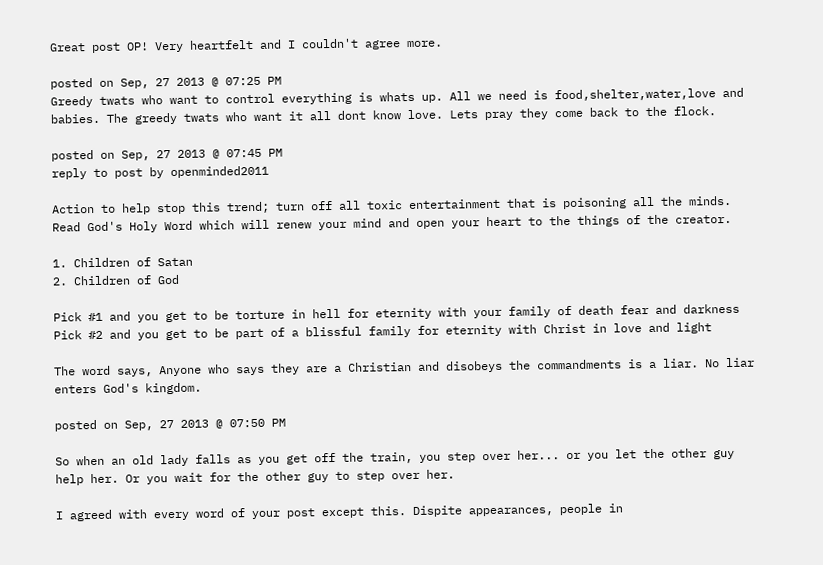Great post OP! Very heartfelt and I couldn't agree more.

posted on Sep, 27 2013 @ 07:25 PM
Greedy twats who want to control everything is whats up. All we need is food,shelter,water,love and babies. The greedy twats who want it all dont know love. Lets pray they come back to the flock.

posted on Sep, 27 2013 @ 07:45 PM
reply to post by openminded2011

Action to help stop this trend; turn off all toxic entertainment that is poisoning all the minds. Read God's Holy Word which will renew your mind and open your heart to the things of the creator.

1. Children of Satan
2. Children of God

Pick #1 and you get to be torture in hell for eternity with your family of death fear and darkness
Pick #2 and you get to be part of a blissful family for eternity with Christ in love and light

The word says, Anyone who says they are a Christian and disobeys the commandments is a liar. No liar enters God's kingdom.

posted on Sep, 27 2013 @ 07:50 PM

So when an old lady falls as you get off the train, you step over her... or you let the other guy help her. Or you wait for the other guy to step over her.

I agreed with every word of your post except this. Dispite appearances, people in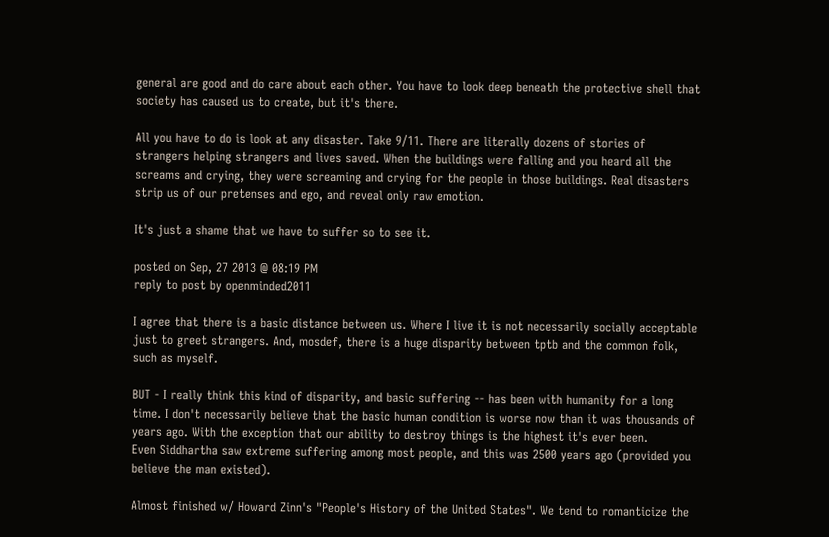general are good and do care about each other. You have to look deep beneath the protective shell that society has caused us to create, but it's there.

All you have to do is look at any disaster. Take 9/11. There are literally dozens of stories of strangers helping strangers and lives saved. When the buildings were falling and you heard all the screams and crying, they were screaming and crying for the people in those buildings. Real disasters strip us of our pretenses and ego, and reveal only raw emotion.

It's just a shame that we have to suffer so to see it.

posted on Sep, 27 2013 @ 08:19 PM
reply to post by openminded2011

I agree that there is a basic distance between us. Where I live it is not necessarily socially acceptable just to greet strangers. And, mosdef, there is a huge disparity between tptb and the common folk, such as myself.

BUT - I really think this kind of disparity, and basic suffering -- has been with humanity for a long time. I don't necessarily believe that the basic human condition is worse now than it was thousands of years ago. With the exception that our ability to destroy things is the highest it's ever been.
Even Siddhartha saw extreme suffering among most people, and this was 2500 years ago (provided you believe the man existed).

Almost finished w/ Howard Zinn's "People's History of the United States". We tend to romanticize the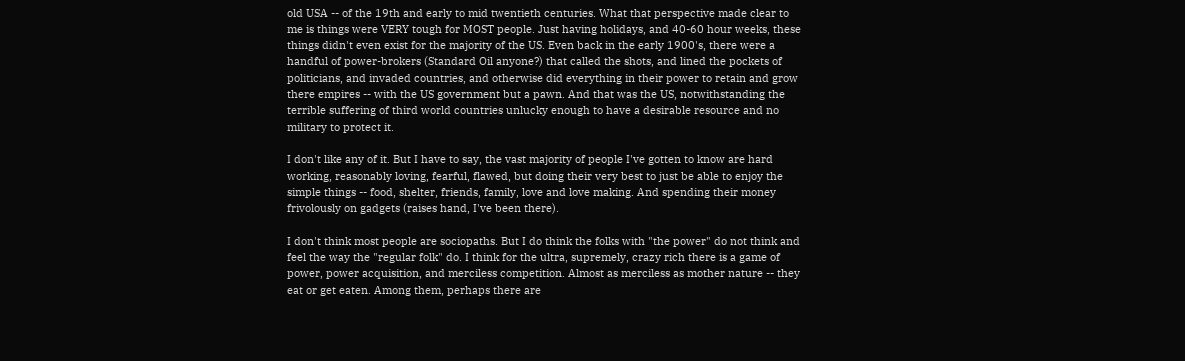old USA -- of the 19th and early to mid twentieth centuries. What that perspective made clear to me is things were VERY tough for MOST people. Just having holidays, and 40-60 hour weeks, these things didn't even exist for the majority of the US. Even back in the early 1900's, there were a handful of power-brokers (Standard Oil anyone?) that called the shots, and lined the pockets of politicians, and invaded countries, and otherwise did everything in their power to retain and grow there empires -- with the US government but a pawn. And that was the US, notwithstanding the terrible suffering of third world countries unlucky enough to have a desirable resource and no military to protect it.

I don't like any of it. But I have to say, the vast majority of people I've gotten to know are hard working, reasonably loving, fearful, flawed, but doing their very best to just be able to enjoy the simple things -- food, shelter, friends, family, love and love making. And spending their money frivolously on gadgets (raises hand, I've been there).

I don't think most people are sociopaths. But I do think the folks with "the power" do not think and feel the way the "regular folk" do. I think for the ultra, supremely, crazy rich there is a game of power, power acquisition, and merciless competition. Almost as merciless as mother nature -- they eat or get eaten. Among them, perhaps there are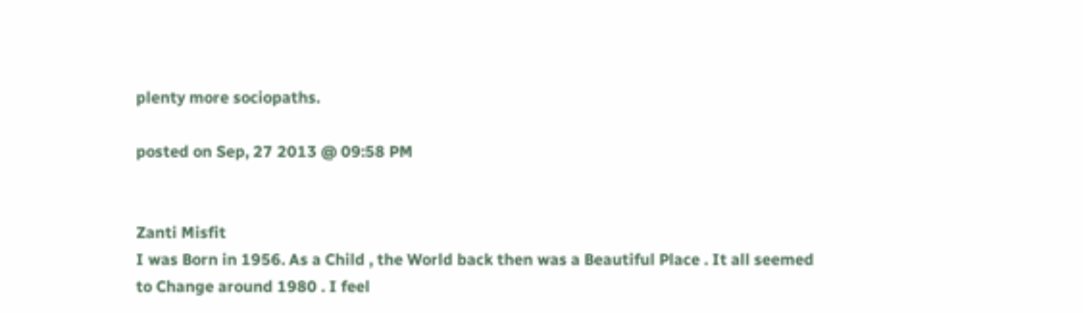plenty more sociopaths.

posted on Sep, 27 2013 @ 09:58 PM


Zanti Misfit
I was Born in 1956. As a Child , the World back then was a Beautiful Place . It all seemed to Change around 1980 . I feel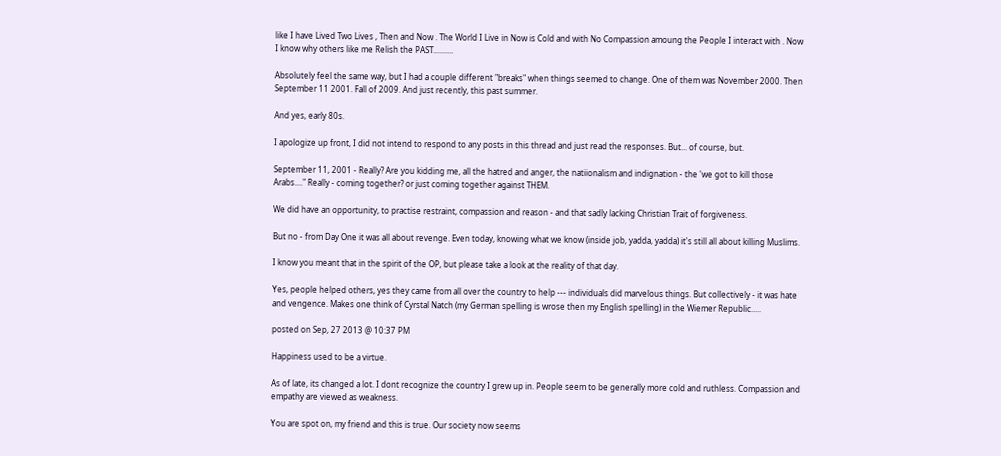like I have Lived Two Lives , Then and Now . The World I Live in Now is Cold and with No Compassion amoung the People I interact with . Now I know why others like me Relish the PAST..........

Absolutely feel the same way, but I had a couple different "breaks" when things seemed to change. One of them was November 2000. Then September 11 2001. Fall of 2009. And just recently, this past summer.

And yes, early 80s.

I apologize up front, I did not intend to respond to any posts in this thread and just read the responses. But... of course, but.

September 11, 2001 - Really? Are you kidding me, all the hatred and anger, the natiionalism and indignation - the 'we got to kill those Arabs...." Really - coming together? or just coming together against THEM.

We did have an opportunity, to practise restraint, compassion and reason - and that sadly lacking Christian Trait of forgiveness.

But no - from Day One it was all about revenge. Even today, knowing what we know (inside job, yadda, yadda) it's still all about killing Muslims.

I know you meant that in the spirit of the OP, but please take a look at the reality of that day.

Yes, people helped others, yes they came from all over the country to help --- individuals did marvelous things. But collectively - it was hate and vengence. Makes one think of Cyrstal Natch (my German spelling is wrose then my English spelling) in the Wiemer Republic.....

posted on Sep, 27 2013 @ 10:37 PM

Happiness used to be a virtue.

As of late, its changed a lot. I dont recognize the country I grew up in. People seem to be generally more cold and ruthless. Compassion and empathy are viewed as weakness.

You are spot on, my friend and this is true. Our society now seems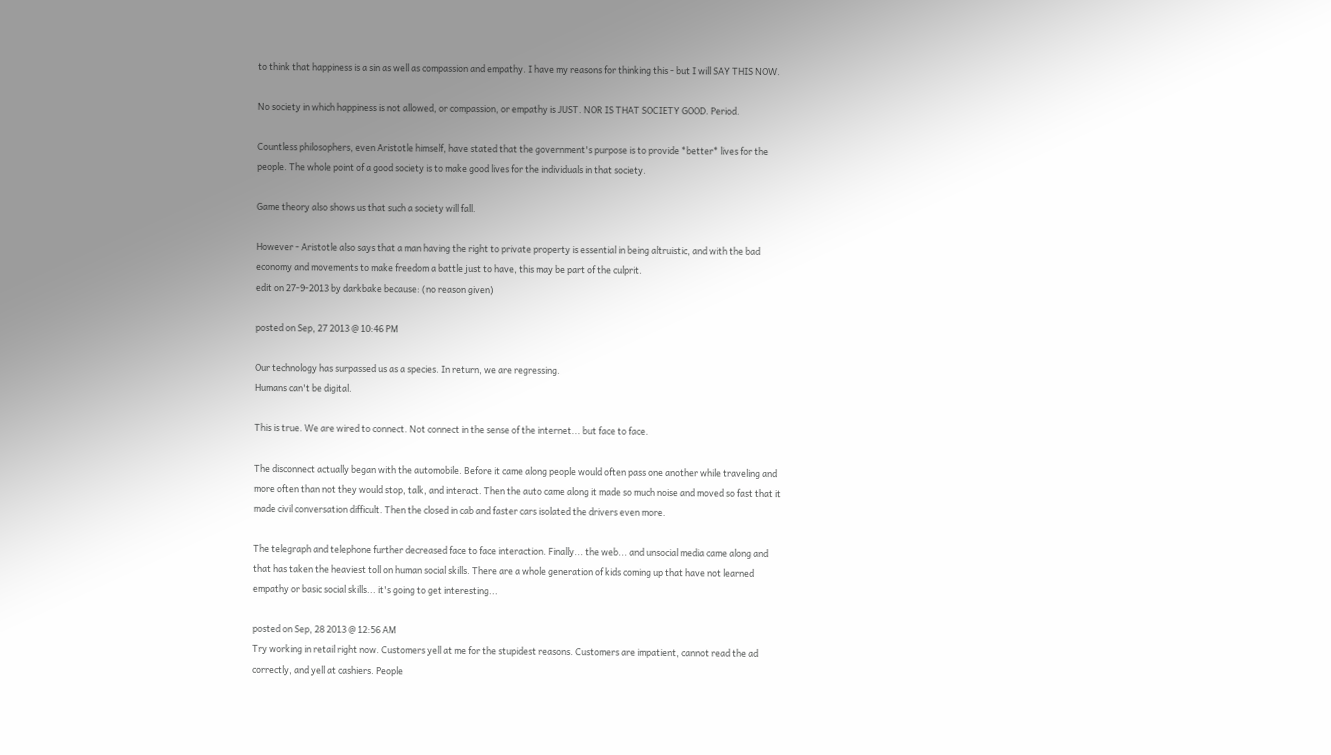to think that happiness is a sin as well as compassion and empathy. I have my reasons for thinking this - but I will SAY THIS NOW.

No society in which happiness is not allowed, or compassion, or empathy is JUST. NOR IS THAT SOCIETY GOOD. Period.

Countless philosophers, even Aristotle himself, have stated that the government's purpose is to provide *better* lives for the people. The whole point of a good society is to make good lives for the individuals in that society.

Game theory also shows us that such a society will fall.

However - Aristotle also says that a man having the right to private property is essential in being altruistic, and with the bad economy and movements to make freedom a battle just to have, this may be part of the culprit.
edit on 27-9-2013 by darkbake because: (no reason given)

posted on Sep, 27 2013 @ 10:46 PM

Our technology has surpassed us as a species. In return, we are regressing.
Humans can't be digital.

This is true. We are wired to connect. Not connect in the sense of the internet... but face to face.

The disconnect actually began with the automobile. Before it came along people would often pass one another while traveling and more often than not they would stop, talk, and interact. Then the auto came along it made so much noise and moved so fast that it made civil conversation difficult. Then the closed in cab and faster cars isolated the drivers even more.

The telegraph and telephone further decreased face to face interaction. Finally... the web... and unsocial media came along and that has taken the heaviest toll on human social skills. There are a whole generation of kids coming up that have not learned empathy or basic social skills... it's going to get interesting...

posted on Sep, 28 2013 @ 12:56 AM
Try working in retail right now. Customers yell at me for the stupidest reasons. Customers are impatient, cannot read the ad correctly, and yell at cashiers. People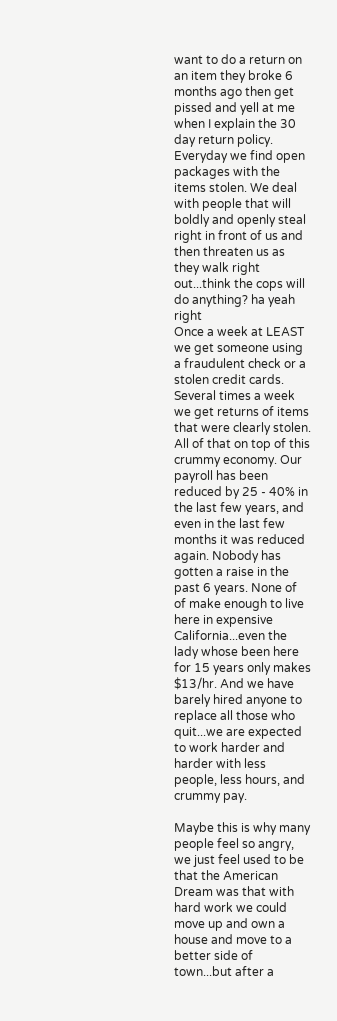want to do a return on an item they broke 6 months ago then get pissed and yell at me when I explain the 30 day return policy.
Everyday we find open packages with the items stolen. We deal with people that will boldly and openly steal right in front of us and then threaten us as they walk right out...think the cops will do anything? ha yeah right
Once a week at LEAST we get someone using a fraudulent check or a stolen credit cards. Several times a week we get returns of items that were clearly stolen.
All of that on top of this crummy economy. Our payroll has been reduced by 25 - 40% in the last few years, and even in the last few months it was reduced again. Nobody has gotten a raise in the past 6 years. None of of make enough to live here in expensive California...even the lady whose been here for 15 years only makes $13/hr. And we have barely hired anyone to replace all those who quit...we are expected to work harder and harder with less people, less hours, and crummy pay.

Maybe this is why many people feel so angry, we just feel used to be that the American Dream was that with hard work we could move up and own a house and move to a better side of town...but after a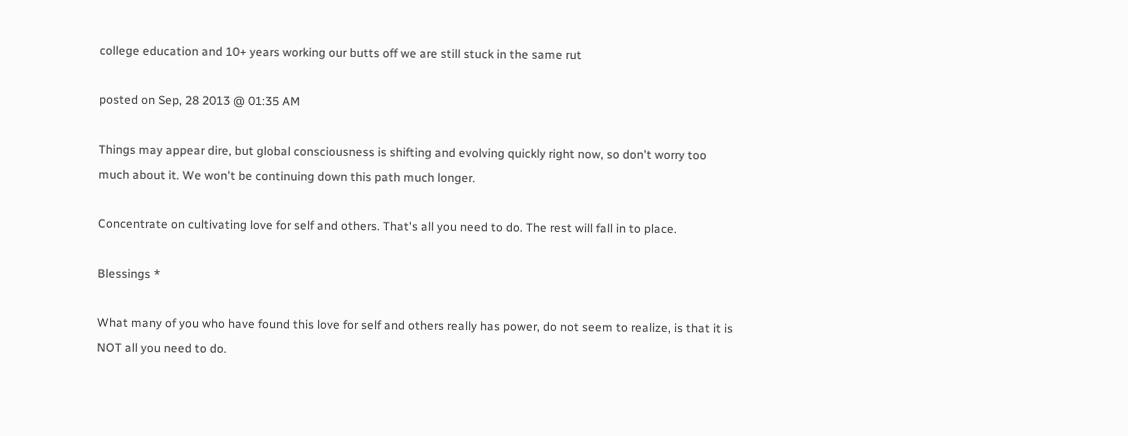college education and 10+ years working our butts off we are still stuck in the same rut

posted on Sep, 28 2013 @ 01:35 AM

Things may appear dire, but global consciousness is shifting and evolving quickly right now, so don't worry too much about it. We won't be continuing down this path much longer.

Concentrate on cultivating love for self and others. That's all you need to do. The rest will fall in to place.

Blessings *

What many of you who have found this love for self and others really has power, do not seem to realize, is that it is NOT all you need to do.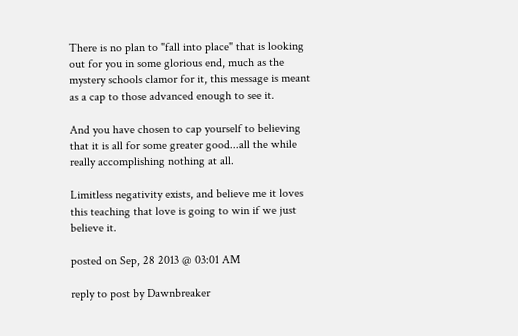There is no plan to "fall into place" that is looking out for you in some glorious end, much as the mystery schools clamor for it, this message is meant as a cap to those advanced enough to see it.

And you have chosen to cap yourself to believing that it is all for some greater good...all the while really accomplishing nothing at all.

Limitless negativity exists, and believe me it loves this teaching that love is going to win if we just believe it.

posted on Sep, 28 2013 @ 03:01 AM

reply to post by Dawnbreaker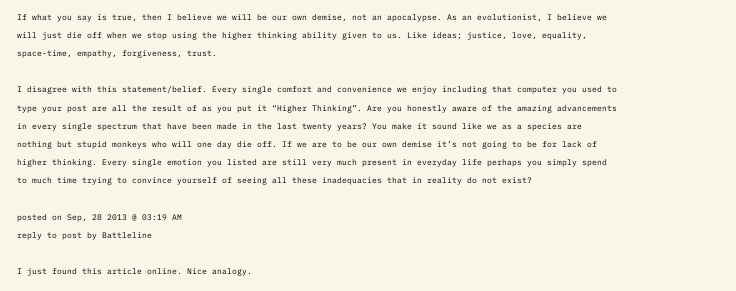If what you say is true, then I believe we will be our own demise, not an apocalypse. As an evolutionist, I believe we will just die off when we stop using the higher thinking ability given to us. Like ideas; justice, love, equality, space-time, empathy, forgiveness, trust.

I disagree with this statement/belief. Every single comfort and convenience we enjoy including that computer you used to type your post are all the result of as you put it “Higher Thinking”. Are you honestly aware of the amazing advancements in every single spectrum that have been made in the last twenty years? You make it sound like we as a species are nothing but stupid monkeys who will one day die off. If we are to be our own demise it’s not going to be for lack of higher thinking. Every single emotion you listed are still very much present in everyday life perhaps you simply spend to much time trying to convince yourself of seeing all these inadequacies that in reality do not exist?

posted on Sep, 28 2013 @ 03:19 AM
reply to post by Battleline

I just found this article online. Nice analogy.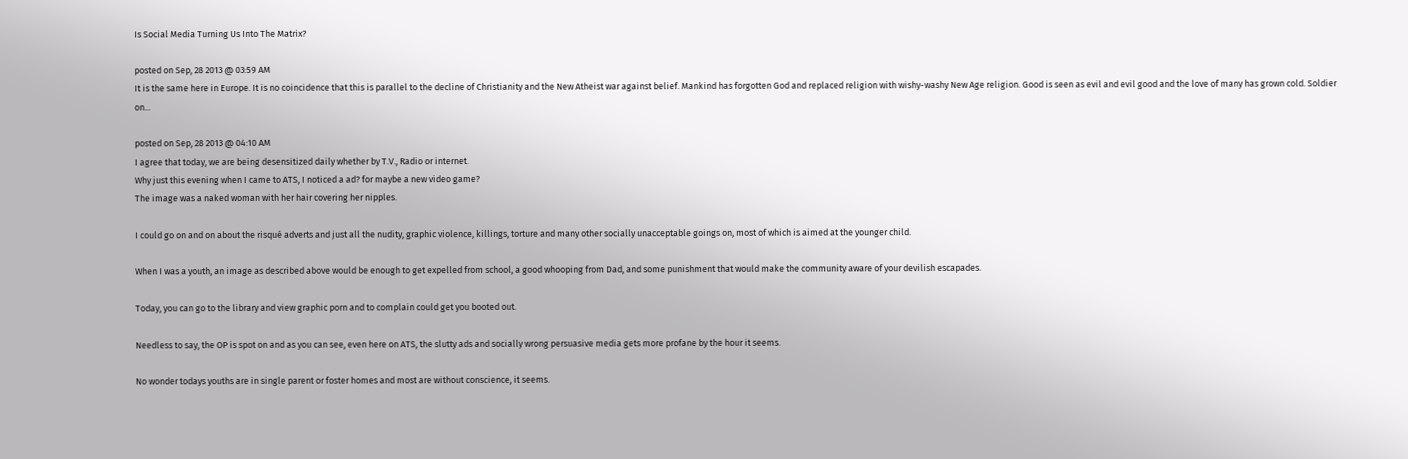Is Social Media Turning Us Into The Matrix?

posted on Sep, 28 2013 @ 03:59 AM
It is the same here in Europe. It is no coincidence that this is parallel to the decline of Christianity and the New Atheist war against belief. Mankind has forgotten God and replaced religion with wishy-washy New Age religion. Good is seen as evil and evil good and the love of many has grown cold. Soldier on...

posted on Sep, 28 2013 @ 04:10 AM
I agree that today, we are being desensitized daily whether by T.V., Radio or internet.
Why just this evening when I came to ATS, I noticed a ad? for maybe a new video game?
The image was a naked woman with her hair covering her nipples.

I could go on and on about the risqué adverts and just all the nudity, graphic violence, killings, torture and many other socially unacceptable goings on, most of which is aimed at the younger child.

When I was a youth, an image as described above would be enough to get expelled from school, a good whooping from Dad, and some punishment that would make the community aware of your devilish escapades.

Today, you can go to the library and view graphic porn and to complain could get you booted out.

Needless to say, the OP is spot on and as you can see, even here on ATS, the slutty ads and socially wrong persuasive media gets more profane by the hour it seems.

No wonder todays youths are in single parent or foster homes and most are without conscience, it seems.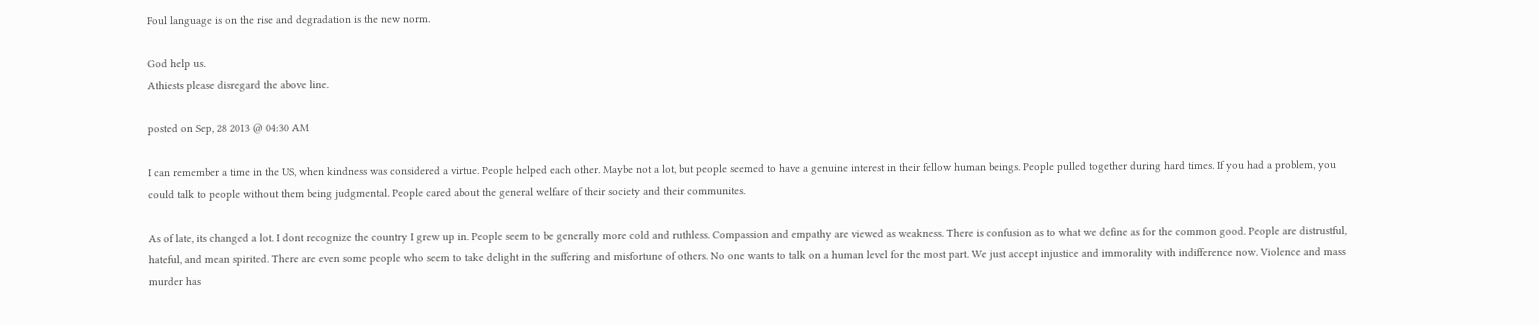Foul language is on the rise and degradation is the new norm.

God help us.
Athiests please disregard the above line.

posted on Sep, 28 2013 @ 04:30 AM

I can remember a time in the US, when kindness was considered a virtue. People helped each other. Maybe not a lot, but people seemed to have a genuine interest in their fellow human beings. People pulled together during hard times. If you had a problem, you could talk to people without them being judgmental. People cared about the general welfare of their society and their communites.

As of late, its changed a lot. I dont recognize the country I grew up in. People seem to be generally more cold and ruthless. Compassion and empathy are viewed as weakness. There is confusion as to what we define as for the common good. People are distrustful, hateful, and mean spirited. There are even some people who seem to take delight in the suffering and misfortune of others. No one wants to talk on a human level for the most part. We just accept injustice and immorality with indifference now. Violence and mass murder has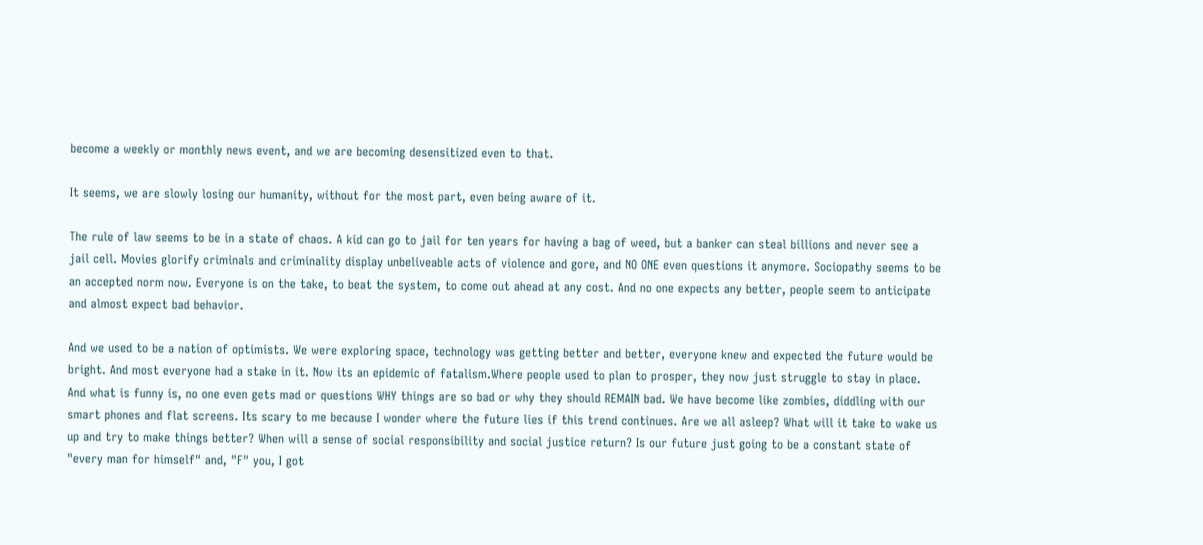become a weekly or monthly news event, and we are becoming desensitized even to that.

It seems, we are slowly losing our humanity, without for the most part, even being aware of it.

The rule of law seems to be in a state of chaos. A kid can go to jail for ten years for having a bag of weed, but a banker can steal billions and never see a jail cell. Movies glorify criminals and criminality display unbeliveable acts of violence and gore, and NO ONE even questions it anymore. Sociopathy seems to be an accepted norm now. Everyone is on the take, to beat the system, to come out ahead at any cost. And no one expects any better, people seem to anticipate and almost expect bad behavior.

And we used to be a nation of optimists. We were exploring space, technology was getting better and better, everyone knew and expected the future would be bright. And most everyone had a stake in it. Now its an epidemic of fatalism.Where people used to plan to prosper, they now just struggle to stay in place. And what is funny is, no one even gets mad or questions WHY things are so bad or why they should REMAIN bad. We have become like zombies, diddling with our smart phones and flat screens. Its scary to me because I wonder where the future lies if this trend continues. Are we all asleep? What will it take to wake us up and try to make things better? When will a sense of social responsibility and social justice return? Is our future just going to be a constant state of "every man for himself" and, "F" you, I got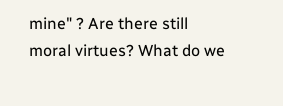mine" ? Are there still moral virtues? What do we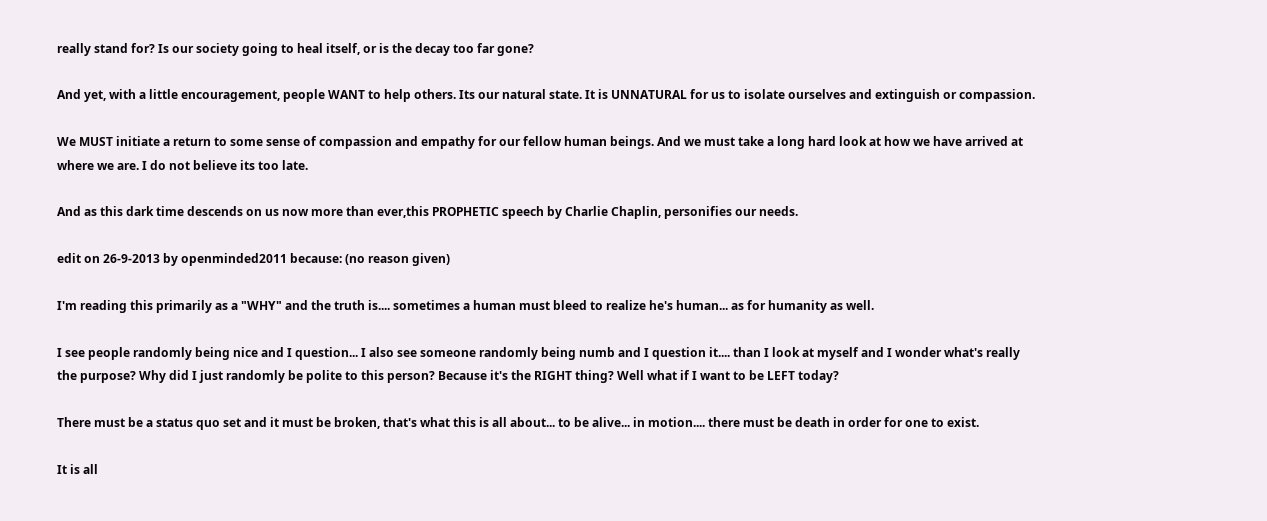really stand for? Is our society going to heal itself, or is the decay too far gone?

And yet, with a little encouragement, people WANT to help others. Its our natural state. It is UNNATURAL for us to isolate ourselves and extinguish or compassion.

We MUST initiate a return to some sense of compassion and empathy for our fellow human beings. And we must take a long hard look at how we have arrived at where we are. I do not believe its too late.

And as this dark time descends on us now more than ever,this PROPHETIC speech by Charlie Chaplin, personifies our needs.

edit on 26-9-2013 by openminded2011 because: (no reason given)

I'm reading this primarily as a "WHY" and the truth is.... sometimes a human must bleed to realize he's human... as for humanity as well.

I see people randomly being nice and I question... I also see someone randomly being numb and I question it.... than I look at myself and I wonder what's really the purpose? Why did I just randomly be polite to this person? Because it's the RIGHT thing? Well what if I want to be LEFT today?

There must be a status quo set and it must be broken, that's what this is all about... to be alive... in motion.... there must be death in order for one to exist.

It is all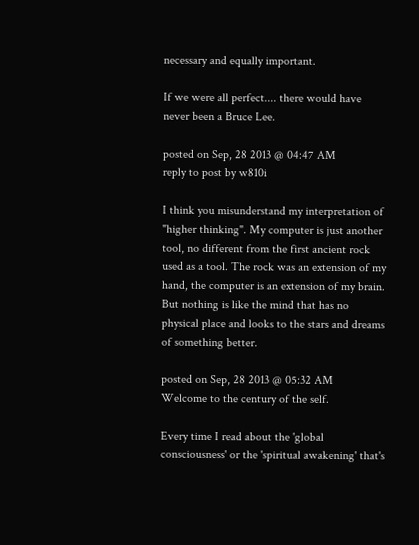necessary and equally important.

If we were all perfect.... there would have never been a Bruce Lee.

posted on Sep, 28 2013 @ 04:47 AM
reply to post by w810i

I think you misunderstand my interpretation of "higher thinking". My computer is just another tool, no different from the first ancient rock used as a tool. The rock was an extension of my hand, the computer is an extension of my brain. But nothing is like the mind that has no physical place and looks to the stars and dreams of something better.

posted on Sep, 28 2013 @ 05:32 AM
Welcome to the century of the self.

Every time I read about the 'global consciousness' or the 'spiritual awakening' that's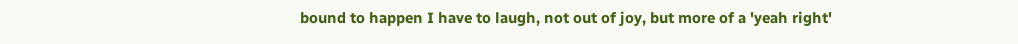bound to happen I have to laugh, not out of joy, but more of a 'yeah right'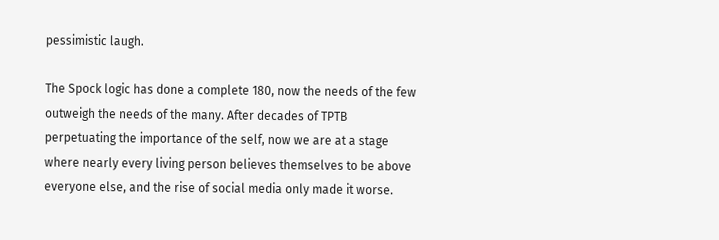pessimistic laugh.

The Spock logic has done a complete 180, now the needs of the few outweigh the needs of the many. After decades of TPTB perpetuating the importance of the self, now we are at a stage where nearly every living person believes themselves to be above everyone else, and the rise of social media only made it worse.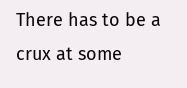There has to be a crux at some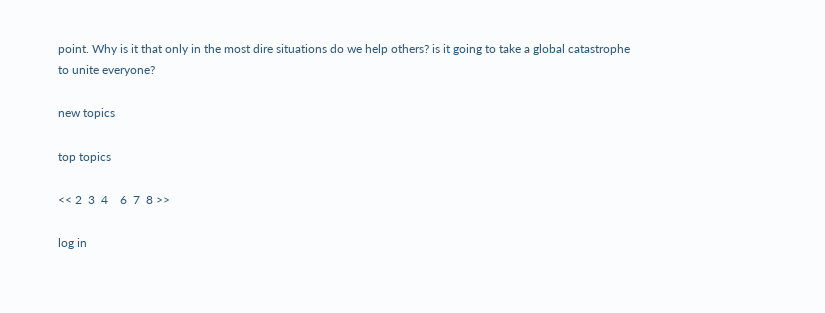point. Why is it that only in the most dire situations do we help others? is it going to take a global catastrophe to unite everyone?

new topics

top topics

<< 2  3  4    6  7  8 >>

log in